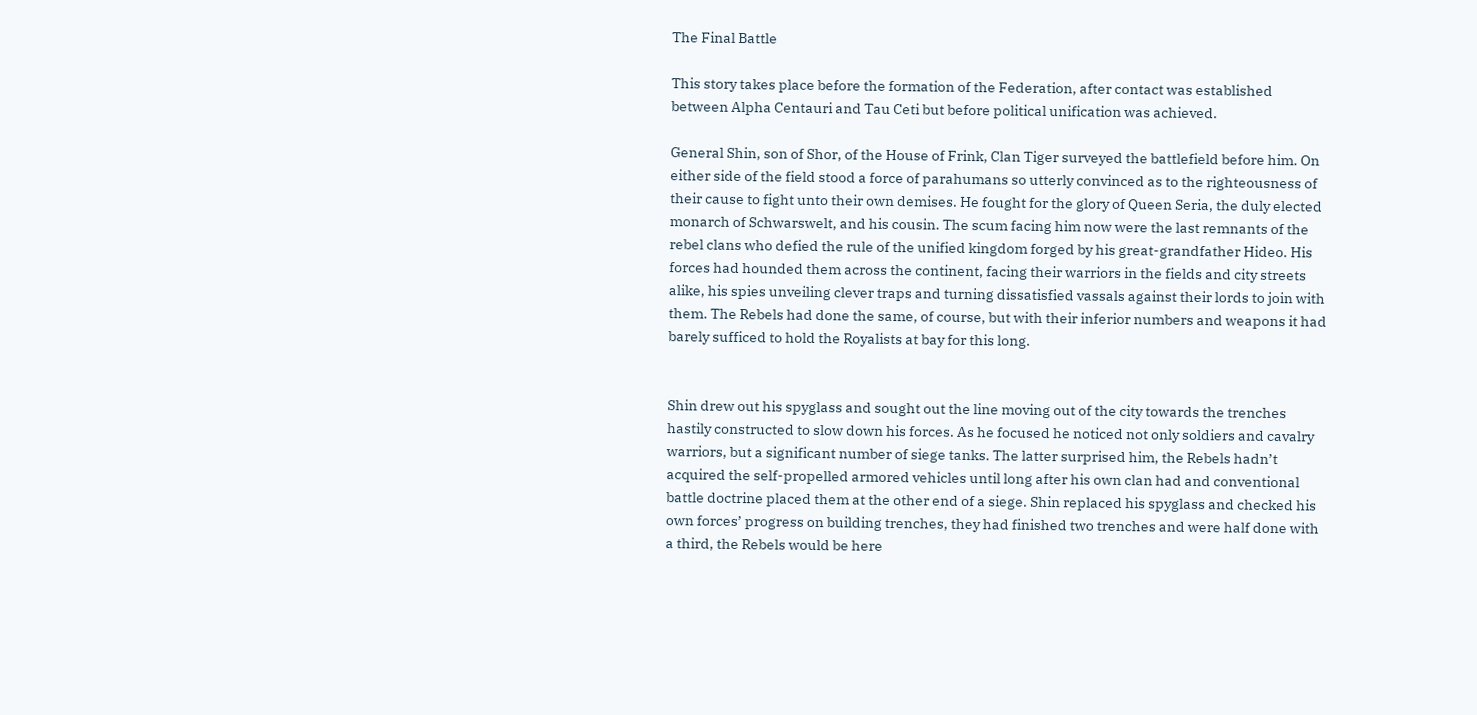The Final Battle

This story takes place before the formation of the Federation, after contact was established between Alpha Centauri and Tau Ceti but before political unification was achieved.

General Shin, son of Shor, of the House of Frink, Clan Tiger surveyed the battlefield before him. On either side of the field stood a force of parahumans so utterly convinced as to the righteousness of their cause to fight unto their own demises. He fought for the glory of Queen Seria, the duly elected monarch of Schwarswelt, and his cousin. The scum facing him now were the last remnants of the rebel clans who defied the rule of the unified kingdom forged by his great-grandfather Hideo. His forces had hounded them across the continent, facing their warriors in the fields and city streets alike, his spies unveiling clever traps and turning dissatisfied vassals against their lords to join with them. The Rebels had done the same, of course, but with their inferior numbers and weapons it had barely sufficed to hold the Royalists at bay for this long.


Shin drew out his spyglass and sought out the line moving out of the city towards the trenches hastily constructed to slow down his forces. As he focused he noticed not only soldiers and cavalry warriors, but a significant number of siege tanks. The latter surprised him, the Rebels hadn’t acquired the self-propelled armored vehicles until long after his own clan had and conventional battle doctrine placed them at the other end of a siege. Shin replaced his spyglass and checked his own forces’ progress on building trenches, they had finished two trenches and were half done with a third, the Rebels would be here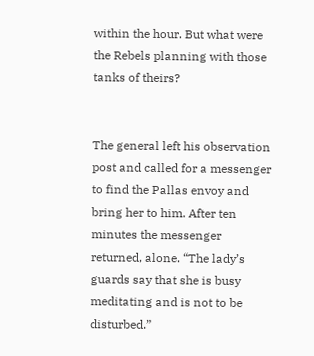within the hour. But what were the Rebels planning with those tanks of theirs?


The general left his observation post and called for a messenger to find the Pallas envoy and bring her to him. After ten minutes the messenger returned, alone. “The lady’s guards say that she is busy meditating and is not to be disturbed.”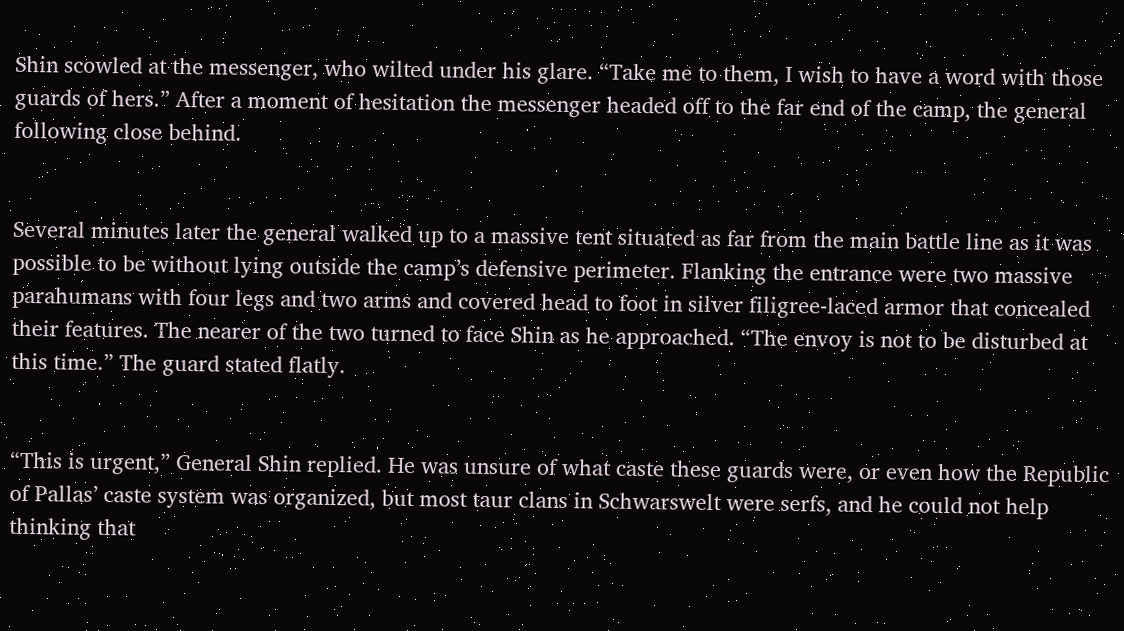Shin scowled at the messenger, who wilted under his glare. “Take me to them, I wish to have a word with those guards of hers.” After a moment of hesitation the messenger headed off to the far end of the camp, the general following close behind.


Several minutes later the general walked up to a massive tent situated as far from the main battle line as it was possible to be without lying outside the camp’s defensive perimeter. Flanking the entrance were two massive parahumans with four legs and two arms and covered head to foot in silver filigree-laced armor that concealed their features. The nearer of the two turned to face Shin as he approached. “The envoy is not to be disturbed at this time.” The guard stated flatly.


“This is urgent,” General Shin replied. He was unsure of what caste these guards were, or even how the Republic of Pallas’ caste system was organized, but most taur clans in Schwarswelt were serfs, and he could not help thinking that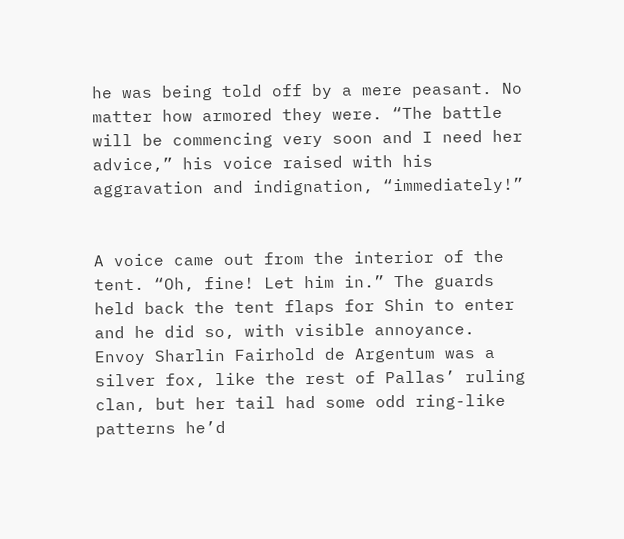he was being told off by a mere peasant. No matter how armored they were. “The battle will be commencing very soon and I need her advice,” his voice raised with his aggravation and indignation, “immediately!”


A voice came out from the interior of the tent. “Oh, fine! Let him in.” The guards held back the tent flaps for Shin to enter and he did so, with visible annoyance. Envoy Sharlin Fairhold de Argentum was a silver fox, like the rest of Pallas’ ruling clan, but her tail had some odd ring-like patterns he’d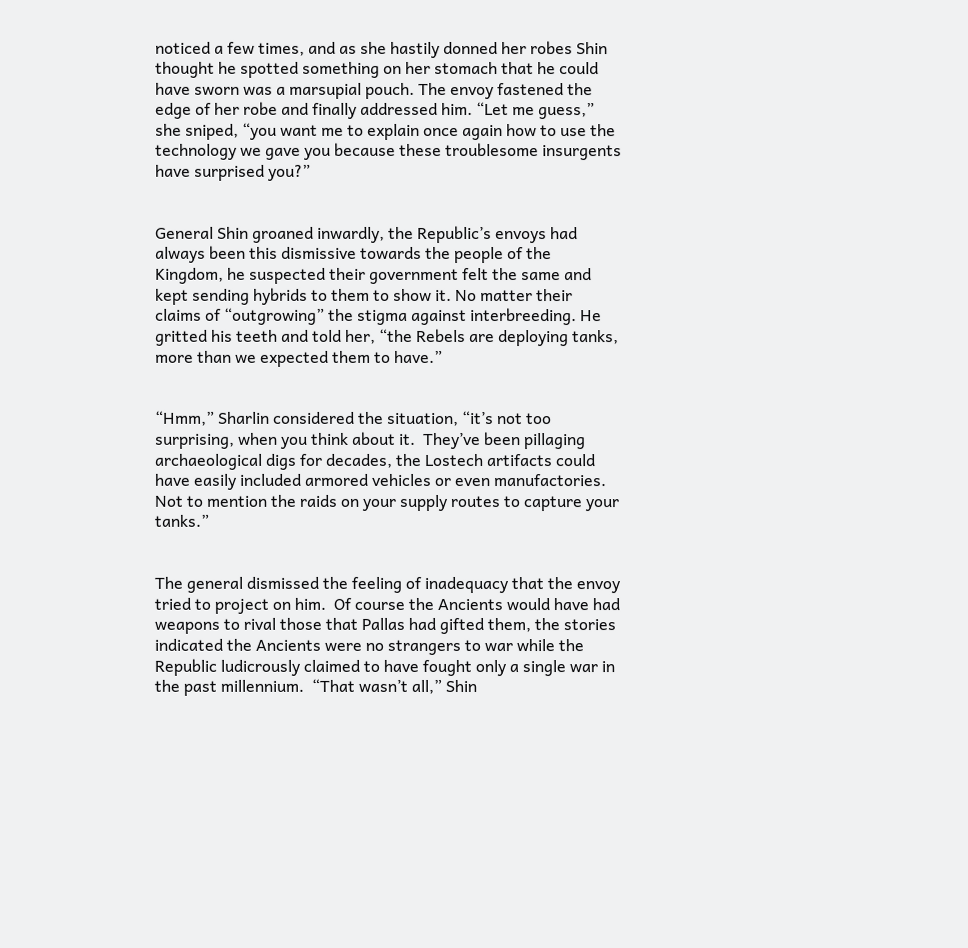noticed a few times, and as she hastily donned her robes Shin thought he spotted something on her stomach that he could have sworn was a marsupial pouch. The envoy fastened the edge of her robe and finally addressed him. “Let me guess,” she sniped, “you want me to explain once again how to use the technology we gave you because these troublesome insurgents have surprised you?”


General Shin groaned inwardly, the Republic’s envoys had always been this dismissive towards the people of the Kingdom, he suspected their government felt the same and kept sending hybrids to them to show it. No matter their claims of “outgrowing” the stigma against interbreeding. He gritted his teeth and told her, “the Rebels are deploying tanks, more than we expected them to have.”


“Hmm,” Sharlin considered the situation, “it’s not too surprising, when you think about it.  They’ve been pillaging archaeological digs for decades, the Lostech artifacts could have easily included armored vehicles or even manufactories.  Not to mention the raids on your supply routes to capture your tanks.”


The general dismissed the feeling of inadequacy that the envoy tried to project on him.  Of course the Ancients would have had weapons to rival those that Pallas had gifted them, the stories indicated the Ancients were no strangers to war while the Republic ludicrously claimed to have fought only a single war in the past millennium.  “That wasn’t all,” Shin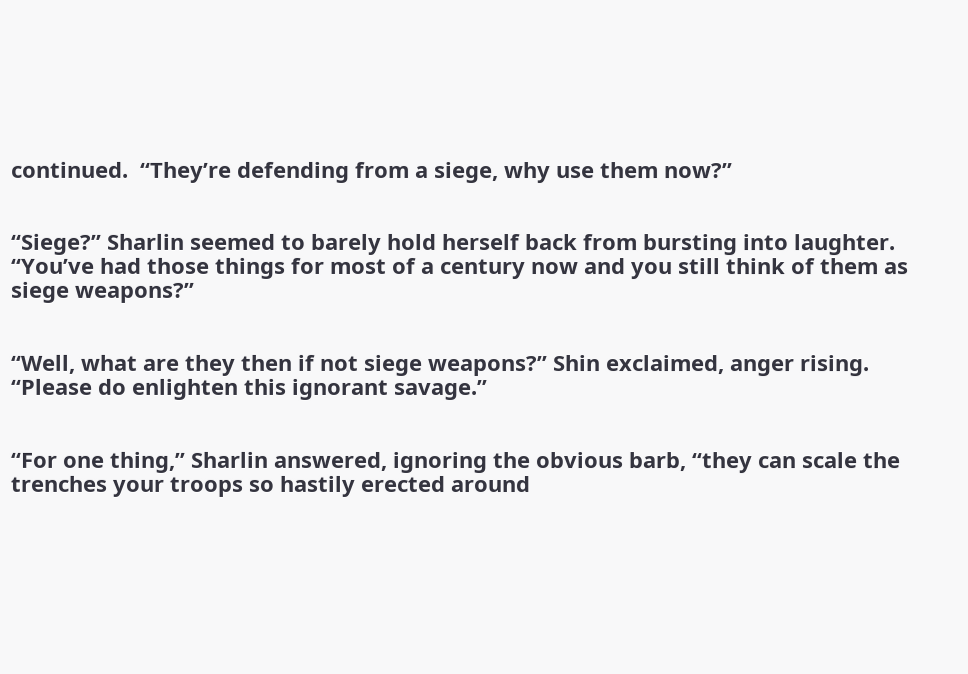continued.  “They’re defending from a siege, why use them now?”


“Siege?” Sharlin seemed to barely hold herself back from bursting into laughter.  “You’ve had those things for most of a century now and you still think of them as siege weapons?”


“Well, what are they then if not siege weapons?” Shin exclaimed, anger rising. “Please do enlighten this ignorant savage.”


“For one thing,” Sharlin answered, ignoring the obvious barb, “they can scale the trenches your troops so hastily erected around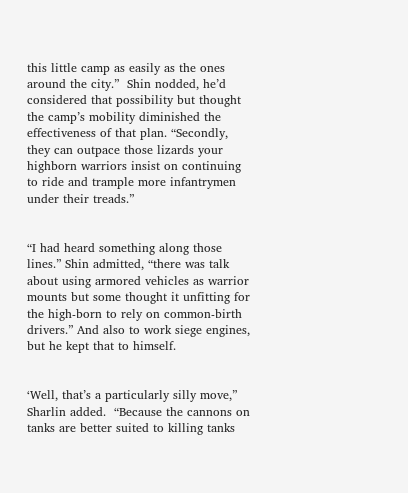this little camp as easily as the ones around the city.”  Shin nodded, he’d considered that possibility but thought the camp’s mobility diminished the effectiveness of that plan. “Secondly, they can outpace those lizards your highborn warriors insist on continuing to ride and trample more infantrymen under their treads.”


“I had heard something along those lines.” Shin admitted, “there was talk about using armored vehicles as warrior mounts but some thought it unfitting for the high-born to rely on common-birth drivers.” And also to work siege engines, but he kept that to himself.


‘Well, that’s a particularly silly move,” Sharlin added.  “Because the cannons on tanks are better suited to killing tanks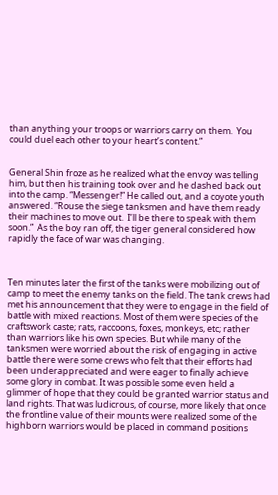than anything your troops or warriors carry on them.  You could duel each other to your heart’s content.”


General Shin froze as he realized what the envoy was telling him, but then his training took over and he dashed back out into the camp. “Messenger!” He called out, and a coyote youth answered. “Rouse the siege tanksmen and have them ready their machines to move out.  I’ll be there to speak with them soon.”  As the boy ran off, the tiger general considered how rapidly the face of war was changing.



Ten minutes later the first of the tanks were mobilizing out of camp to meet the enemy tanks on the field. The tank crews had met his announcement that they were to engage in the field of battle with mixed reactions. Most of them were species of the craftswork caste; rats, raccoons, foxes, monkeys, etc; rather than warriors like his own species. But while many of the tanksmen were worried about the risk of engaging in active battle there were some crews who felt that their efforts had been underappreciated and were eager to finally achieve some glory in combat. It was possible some even held a glimmer of hope that they could be granted warrior status and land rights. That was ludicrous, of course, more likely that once the frontline value of their mounts were realized some of the highborn warriors would be placed in command positions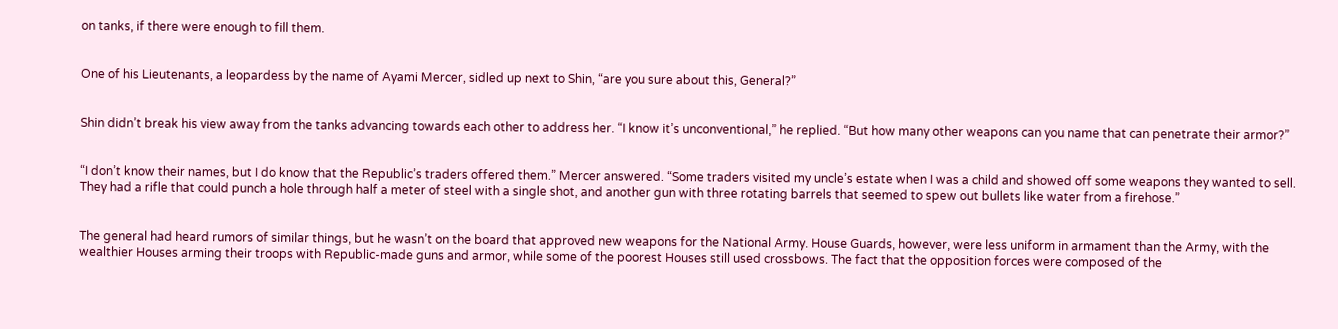on tanks, if there were enough to fill them.


One of his Lieutenants, a leopardess by the name of Ayami Mercer, sidled up next to Shin, “are you sure about this, General?”


Shin didn’t break his view away from the tanks advancing towards each other to address her. “I know it’s unconventional,” he replied. “But how many other weapons can you name that can penetrate their armor?”


“I don’t know their names, but I do know that the Republic’s traders offered them.” Mercer answered. “Some traders visited my uncle’s estate when I was a child and showed off some weapons they wanted to sell. They had a rifle that could punch a hole through half a meter of steel with a single shot, and another gun with three rotating barrels that seemed to spew out bullets like water from a firehose.”


The general had heard rumors of similar things, but he wasn’t on the board that approved new weapons for the National Army. House Guards, however, were less uniform in armament than the Army, with the wealthier Houses arming their troops with Republic-made guns and armor, while some of the poorest Houses still used crossbows. The fact that the opposition forces were composed of the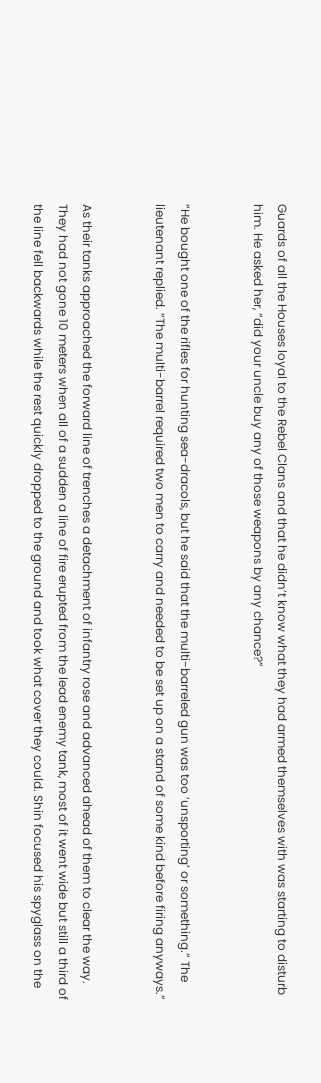Guards of all the Houses loyal to the Rebel Clans and that he didn’t know what they had armed themselves with was starting to disturb him. He asked her, “did your uncle buy any of those weapons by any chance?”


“He bought one of the rifles for hunting sea-dracols, but he said that the multi-barreled gun was too ‘unsporting’ or something.” The lieutenant replied. “The multi-barrel required two men to carry and needed to be set up on a stand of some kind before firing anyways.”


As their tanks approached the forward line of trenches a detachment of infantry rose and advanced ahead of them to clear the way. They had not gone 10 meters when all of a sudden a line of fire erupted from the lead enemy tank, most of it went wide but still a third of the line fell backwards while the rest quickly dropped to the ground and took what cover they could. Shin focused his spyglass on the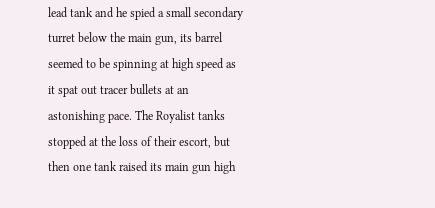lead tank and he spied a small secondary turret below the main gun, its barrel seemed to be spinning at high speed as it spat out tracer bullets at an astonishing pace. The Royalist tanks stopped at the loss of their escort, but then one tank raised its main gun high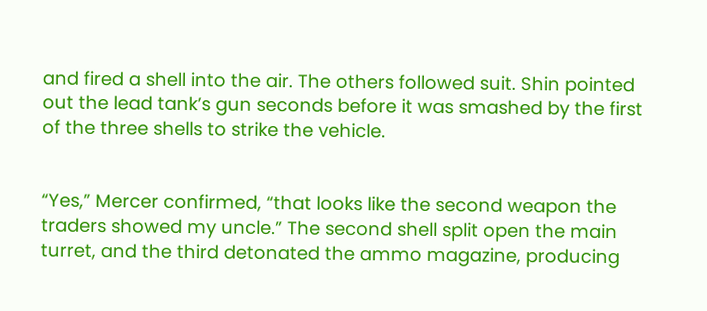and fired a shell into the air. The others followed suit. Shin pointed out the lead tank’s gun seconds before it was smashed by the first of the three shells to strike the vehicle.


“Yes,” Mercer confirmed, “that looks like the second weapon the traders showed my uncle.” The second shell split open the main turret, and the third detonated the ammo magazine, producing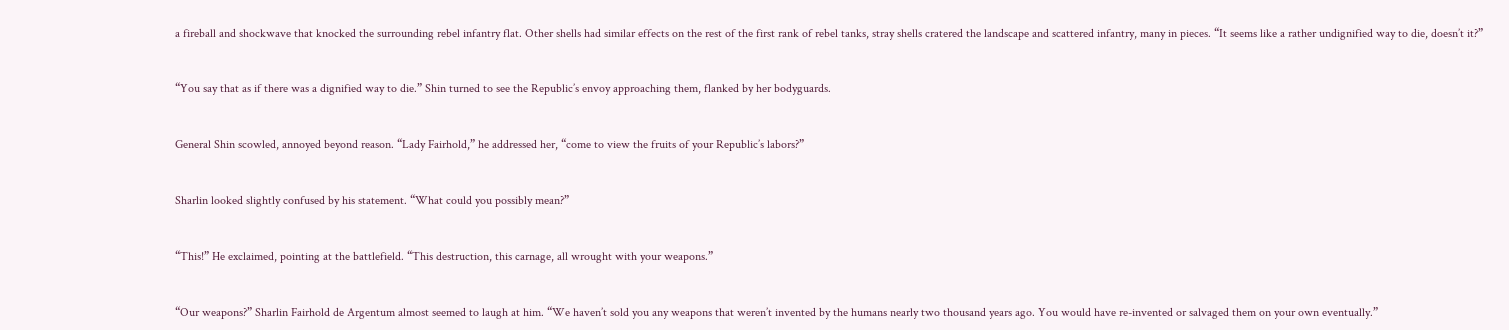a fireball and shockwave that knocked the surrounding rebel infantry flat. Other shells had similar effects on the rest of the first rank of rebel tanks, stray shells cratered the landscape and scattered infantry, many in pieces. “It seems like a rather undignified way to die, doesn’t it?”


“You say that as if there was a dignified way to die.” Shin turned to see the Republic’s envoy approaching them, flanked by her bodyguards.


General Shin scowled, annoyed beyond reason. “Lady Fairhold,” he addressed her, “come to view the fruits of your Republic’s labors?”


Sharlin looked slightly confused by his statement. “What could you possibly mean?”


“This!” He exclaimed, pointing at the battlefield. “This destruction, this carnage, all wrought with your weapons.”


“Our weapons?” Sharlin Fairhold de Argentum almost seemed to laugh at him. “We haven’t sold you any weapons that weren’t invented by the humans nearly two thousand years ago. You would have re-invented or salvaged them on your own eventually.”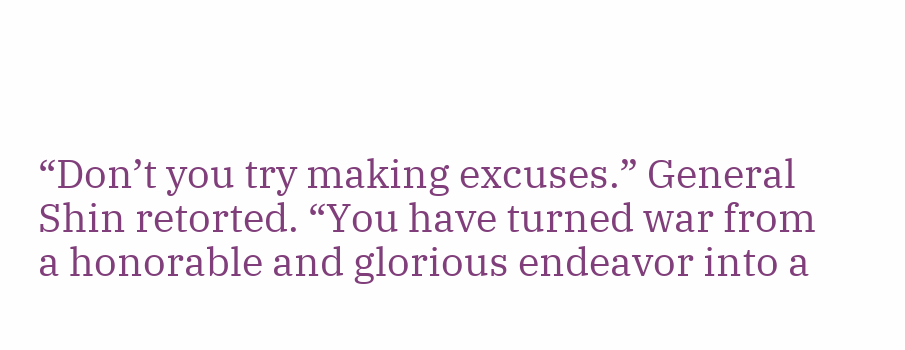“Don’t you try making excuses.” General Shin retorted. “You have turned war from a honorable and glorious endeavor into a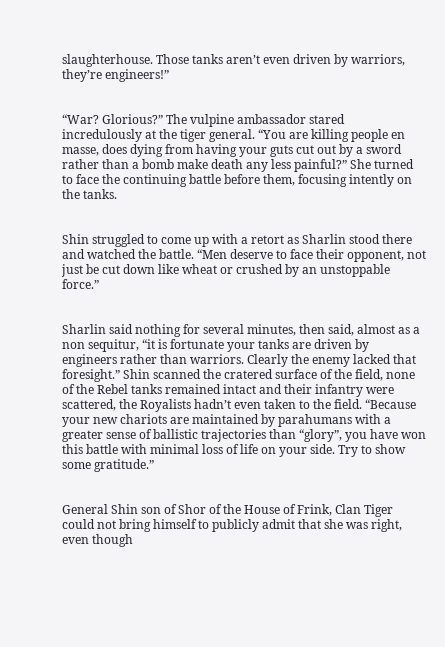slaughterhouse. Those tanks aren’t even driven by warriors, they’re engineers!”


“War? Glorious?” The vulpine ambassador stared incredulously at the tiger general. “You are killing people en masse, does dying from having your guts cut out by a sword rather than a bomb make death any less painful?” She turned to face the continuing battle before them, focusing intently on the tanks.


Shin struggled to come up with a retort as Sharlin stood there and watched the battle. “Men deserve to face their opponent, not just be cut down like wheat or crushed by an unstoppable force.”


Sharlin said nothing for several minutes, then said, almost as a non sequitur, “it is fortunate your tanks are driven by engineers rather than warriors. Clearly the enemy lacked that foresight.” Shin scanned the cratered surface of the field, none of the Rebel tanks remained intact and their infantry were scattered, the Royalists hadn’t even taken to the field. “Because your new chariots are maintained by parahumans with a greater sense of ballistic trajectories than “glory”, you have won this battle with minimal loss of life on your side. Try to show some gratitude.”


General Shin son of Shor of the House of Frink, Clan Tiger could not bring himself to publicly admit that she was right, even though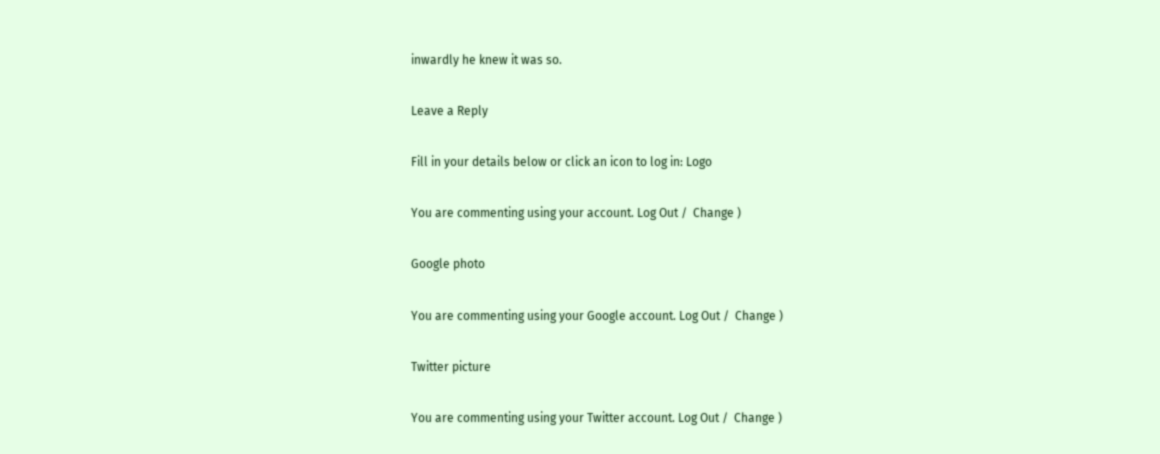inwardly he knew it was so.

Leave a Reply

Fill in your details below or click an icon to log in: Logo

You are commenting using your account. Log Out /  Change )

Google photo

You are commenting using your Google account. Log Out /  Change )

Twitter picture

You are commenting using your Twitter account. Log Out /  Change )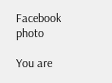Facebook photo

You are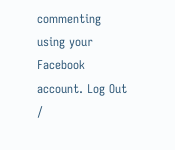commenting using your Facebook account. Log Out /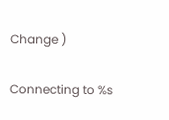Change )

Connecting to %s